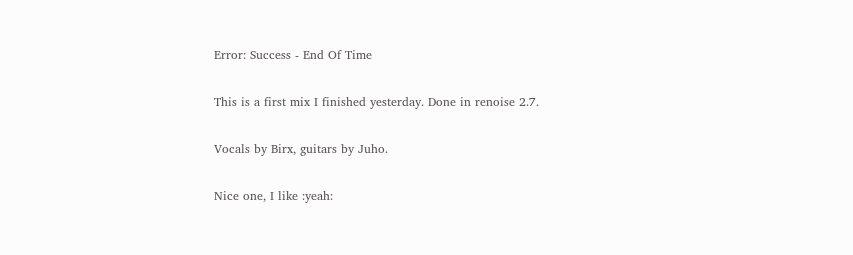Error: Success - End Of Time

This is a first mix I finished yesterday. Done in renoise 2.7.

Vocals by Birx, guitars by Juho.

Nice one, I like :yeah: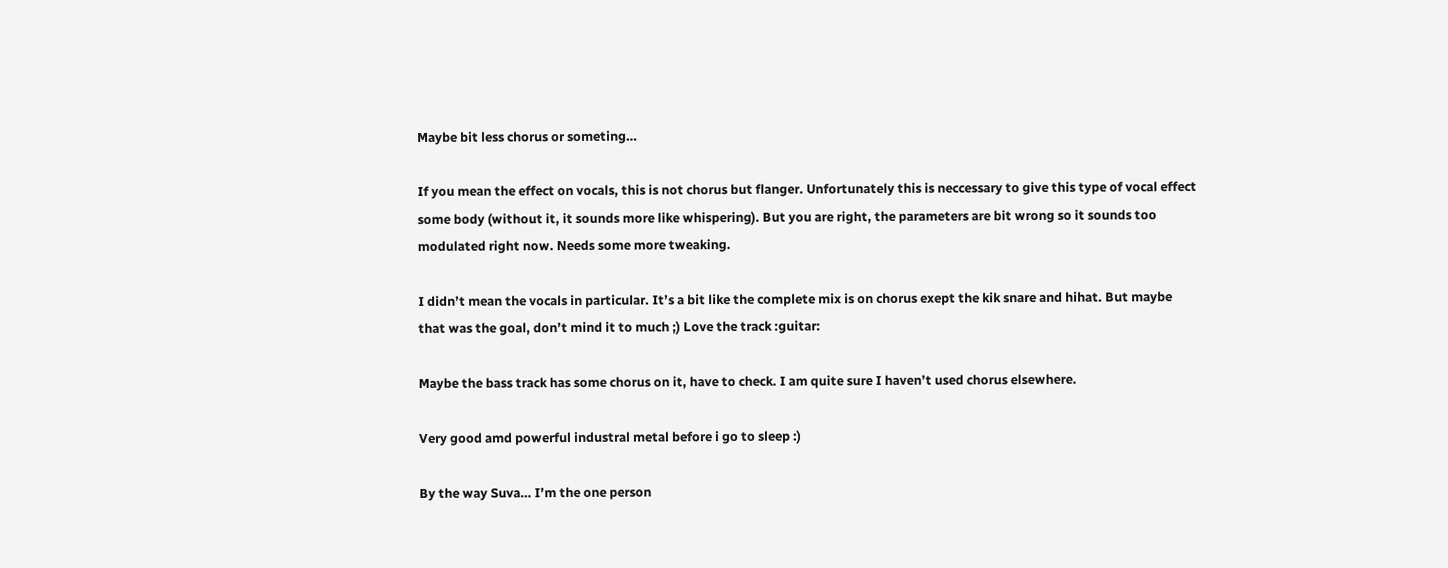Maybe bit less chorus or someting…

If you mean the effect on vocals, this is not chorus but flanger. Unfortunately this is neccessary to give this type of vocal effect some body (without it, it sounds more like whispering). But you are right, the parameters are bit wrong so it sounds too modulated right now. Needs some more tweaking.

I didn’t mean the vocals in particular. It’s a bit like the complete mix is on chorus exept the kik snare and hihat. But maybe that was the goal, don’t mind it to much ;) Love the track :guitar:

Maybe the bass track has some chorus on it, have to check. I am quite sure I haven’t used chorus elsewhere.

Very good amd powerful industral metal before i go to sleep :)

By the way Suva… I’m the one person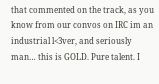that commented on the track, as you know from our convos on IRC im an industrial l<3ver, and seriously man… this is GOLD. Pure talent. I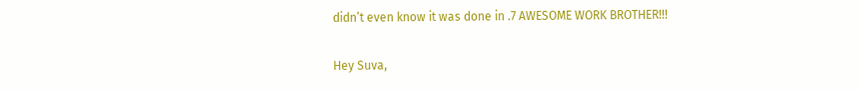didn’t even know it was done in .7 AWESOME WORK BROTHER!!!


Hey Suva,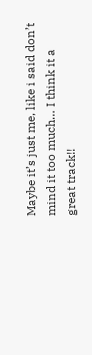Maybe it’s just me, like i said don’t mind it too much… I think it a great track!!